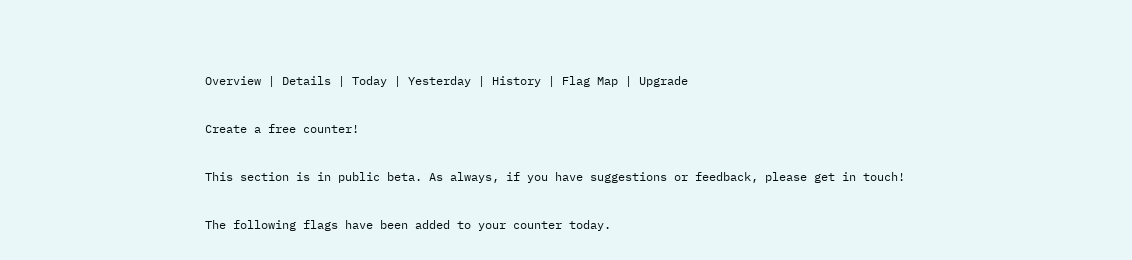Overview | Details | Today | Yesterday | History | Flag Map | Upgrade

Create a free counter!

This section is in public beta. As always, if you have suggestions or feedback, please get in touch!

The following flags have been added to your counter today.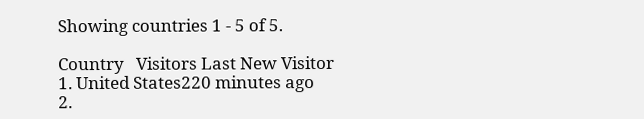Showing countries 1 - 5 of 5.

Country   Visitors Last New Visitor
1. United States220 minutes ago
2.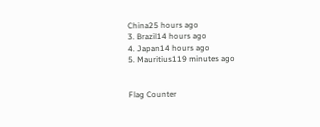China25 hours ago
3. Brazil14 hours ago
4. Japan14 hours ago
5. Mauritius119 minutes ago


Flag Counter